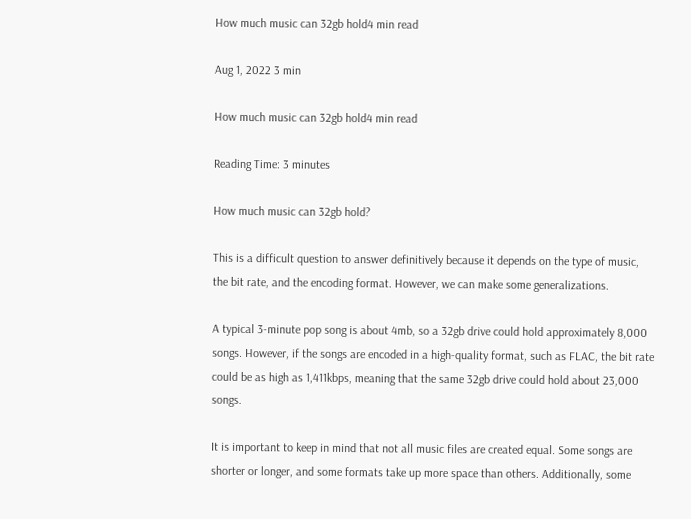How much music can 32gb hold4 min read

Aug 1, 2022 3 min

How much music can 32gb hold4 min read

Reading Time: 3 minutes

How much music can 32gb hold?

This is a difficult question to answer definitively because it depends on the type of music, the bit rate, and the encoding format. However, we can make some generalizations.

A typical 3-minute pop song is about 4mb, so a 32gb drive could hold approximately 8,000 songs. However, if the songs are encoded in a high-quality format, such as FLAC, the bit rate could be as high as 1,411kbps, meaning that the same 32gb drive could hold about 23,000 songs.

It is important to keep in mind that not all music files are created equal. Some songs are shorter or longer, and some formats take up more space than others. Additionally, some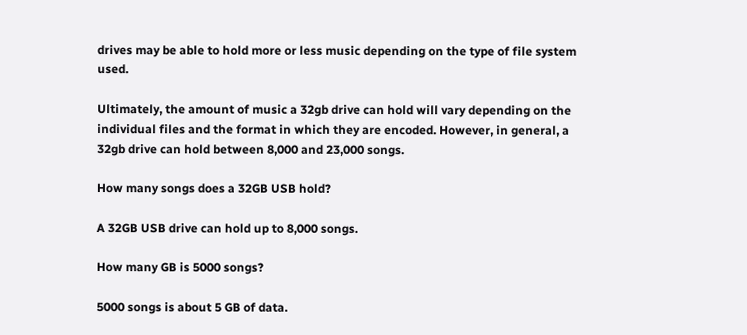drives may be able to hold more or less music depending on the type of file system used.

Ultimately, the amount of music a 32gb drive can hold will vary depending on the individual files and the format in which they are encoded. However, in general, a 32gb drive can hold between 8,000 and 23,000 songs.

How many songs does a 32GB USB hold?

A 32GB USB drive can hold up to 8,000 songs.

How many GB is 5000 songs?

5000 songs is about 5 GB of data.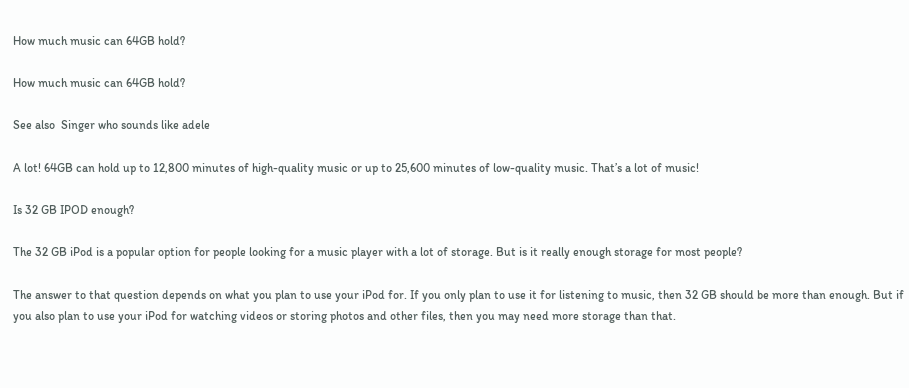How much music can 64GB hold?

How much music can 64GB hold?

See also  Singer who sounds like adele

A lot! 64GB can hold up to 12,800 minutes of high-quality music or up to 25,600 minutes of low-quality music. That’s a lot of music!

Is 32 GB IPOD enough?

The 32 GB iPod is a popular option for people looking for a music player with a lot of storage. But is it really enough storage for most people?

The answer to that question depends on what you plan to use your iPod for. If you only plan to use it for listening to music, then 32 GB should be more than enough. But if you also plan to use your iPod for watching videos or storing photos and other files, then you may need more storage than that.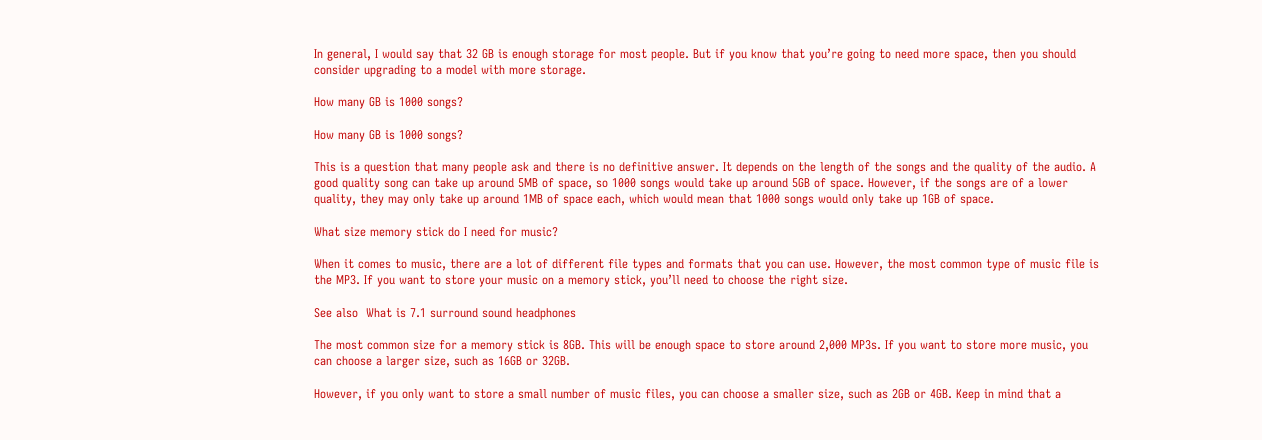In general, I would say that 32 GB is enough storage for most people. But if you know that you’re going to need more space, then you should consider upgrading to a model with more storage.

How many GB is 1000 songs?

How many GB is 1000 songs?

This is a question that many people ask and there is no definitive answer. It depends on the length of the songs and the quality of the audio. A good quality song can take up around 5MB of space, so 1000 songs would take up around 5GB of space. However, if the songs are of a lower quality, they may only take up around 1MB of space each, which would mean that 1000 songs would only take up 1GB of space.

What size memory stick do I need for music?

When it comes to music, there are a lot of different file types and formats that you can use. However, the most common type of music file is the MP3. If you want to store your music on a memory stick, you’ll need to choose the right size.

See also  What is 7.1 surround sound headphones

The most common size for a memory stick is 8GB. This will be enough space to store around 2,000 MP3s. If you want to store more music, you can choose a larger size, such as 16GB or 32GB.

However, if you only want to store a small number of music files, you can choose a smaller size, such as 2GB or 4GB. Keep in mind that a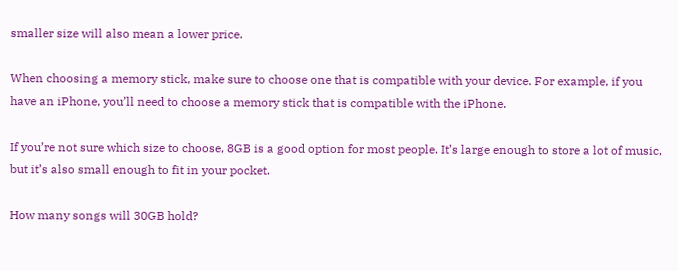smaller size will also mean a lower price.

When choosing a memory stick, make sure to choose one that is compatible with your device. For example, if you have an iPhone, you’ll need to choose a memory stick that is compatible with the iPhone.

If you’re not sure which size to choose, 8GB is a good option for most people. It’s large enough to store a lot of music, but it’s also small enough to fit in your pocket.

How many songs will 30GB hold?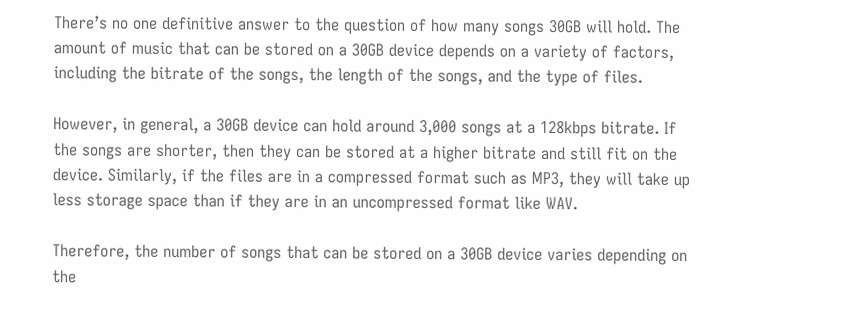There’s no one definitive answer to the question of how many songs 30GB will hold. The amount of music that can be stored on a 30GB device depends on a variety of factors, including the bitrate of the songs, the length of the songs, and the type of files.

However, in general, a 30GB device can hold around 3,000 songs at a 128kbps bitrate. If the songs are shorter, then they can be stored at a higher bitrate and still fit on the device. Similarly, if the files are in a compressed format such as MP3, they will take up less storage space than if they are in an uncompressed format like WAV.

Therefore, the number of songs that can be stored on a 30GB device varies depending on the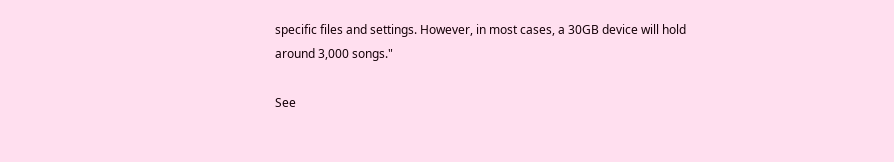specific files and settings. However, in most cases, a 30GB device will hold around 3,000 songs."

See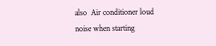also  Air conditioner loud noise when starting